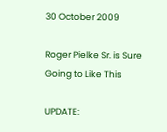30 October 2009

Roger Pielke Sr. is Sure Going to Like This

UPDATE: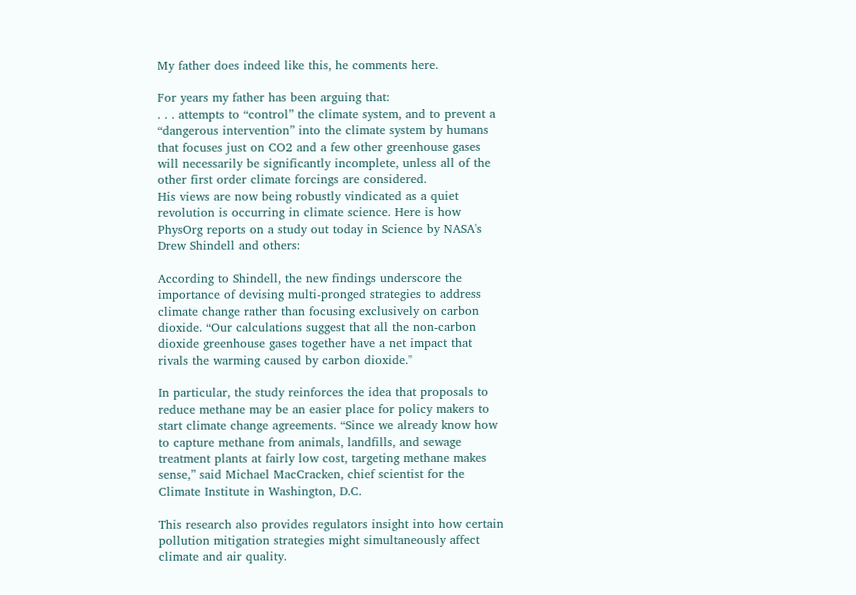My father does indeed like this, he comments here.

For years my father has been arguing that:
. . . attempts to “control” the climate system, and to prevent a “dangerous intervention” into the climate system by humans that focuses just on CO2 and a few other greenhouse gases will necessarily be significantly incomplete, unless all of the other first order climate forcings are considered.
His views are now being robustly vindicated as a quiet revolution is occurring in climate science. Here is how PhysOrg reports on a study out today in Science by NASA's Drew Shindell and others:

According to Shindell, the new findings underscore the importance of devising multi-pronged strategies to address climate change rather than focusing exclusively on carbon dioxide. “Our calculations suggest that all the non-carbon dioxide greenhouse gases together have a net impact that rivals the warming caused by carbon dioxide."

In particular, the study reinforces the idea that proposals to reduce methane may be an easier place for policy makers to start climate change agreements. “Since we already know how to capture methane from animals, landfills, and sewage treatment plants at fairly low cost, targeting methane makes sense,” said Michael MacCracken, chief scientist for the Climate Institute in Washington, D.C.

This research also provides regulators insight into how certain pollution mitigation strategies might simultaneously affect climate and air quality.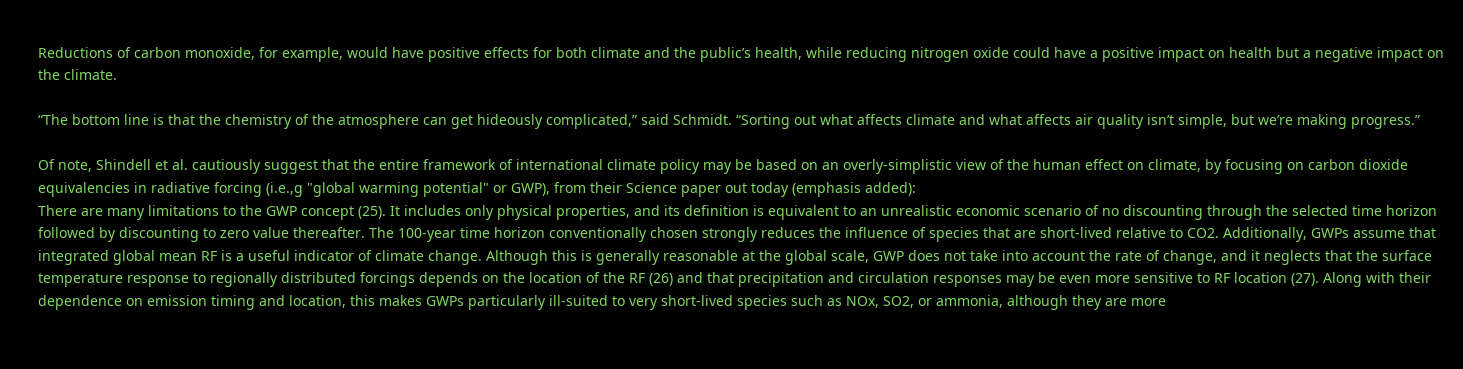Reductions of carbon monoxide, for example, would have positive effects for both climate and the public’s health, while reducing nitrogen oxide could have a positive impact on health but a negative impact on the climate.

“The bottom line is that the chemistry of the atmosphere can get hideously complicated,” said Schmidt. “Sorting out what affects climate and what affects air quality isn’t simple, but we’re making progress.”

Of note, Shindell et al. cautiously suggest that the entire framework of international climate policy may be based on an overly-simplistic view of the human effect on climate, by focusing on carbon dioxide equivalencies in radiative forcing (i.e.,g "global warming potential" or GWP), from their Science paper out today (emphasis added):
There are many limitations to the GWP concept (25). It includes only physical properties, and its definition is equivalent to an unrealistic economic scenario of no discounting through the selected time horizon followed by discounting to zero value thereafter. The 100-year time horizon conventionally chosen strongly reduces the influence of species that are short-lived relative to CO2. Additionally, GWPs assume that integrated global mean RF is a useful indicator of climate change. Although this is generally reasonable at the global scale, GWP does not take into account the rate of change, and it neglects that the surface temperature response to regionally distributed forcings depends on the location of the RF (26) and that precipitation and circulation responses may be even more sensitive to RF location (27). Along with their dependence on emission timing and location, this makes GWPs particularly ill-suited to very short-lived species such as NOx, SO2, or ammonia, although they are more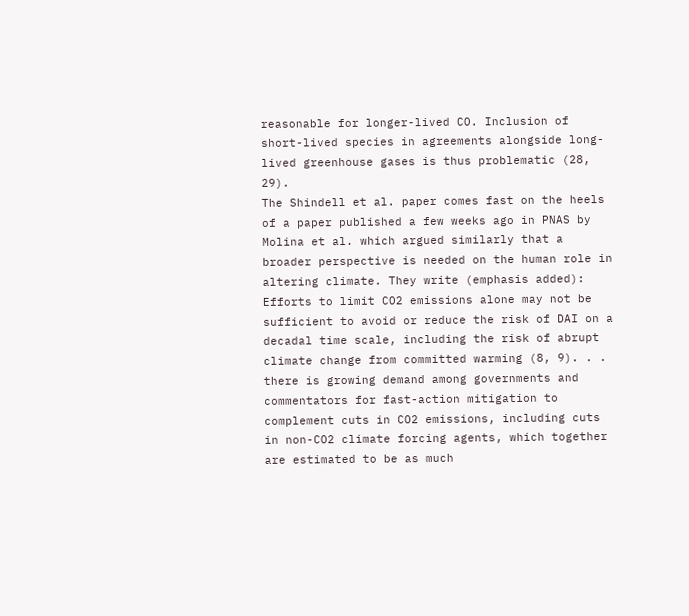reasonable for longer-lived CO. Inclusion of short-lived species in agreements alongside long-lived greenhouse gases is thus problematic (28, 29).
The Shindell et al. paper comes fast on the heels of a paper published a few weeks ago in PNAS by Molina et al. which argued similarly that a broader perspective is needed on the human role in altering climate. They write (emphasis added):
Efforts to limit CO2 emissions alone may not be sufficient to avoid or reduce the risk of DAI on a decadal time scale, including the risk of abrupt climate change from committed warming (8, 9). . . there is growing demand among governments and commentators for fast-action mitigation to complement cuts in CO2 emissions, including cuts in non-CO2 climate forcing agents, which together are estimated to be as much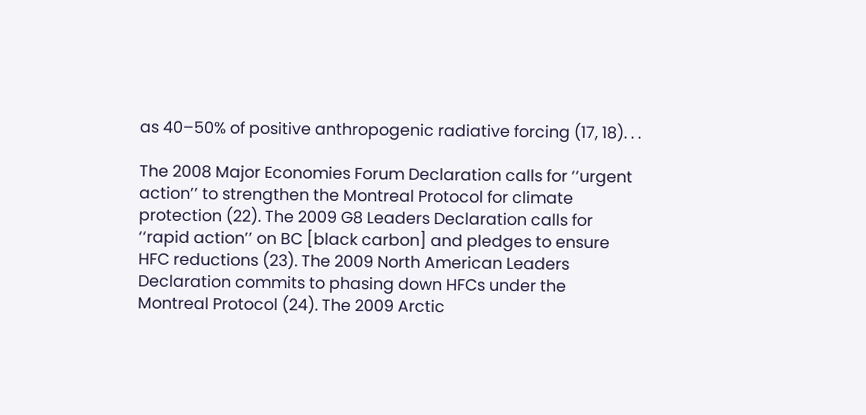as 40–50% of positive anthropogenic radiative forcing (17, 18). . .

The 2008 Major Economies Forum Declaration calls for ‘‘urgent action’’ to strengthen the Montreal Protocol for climate protection (22). The 2009 G8 Leaders Declaration calls for ‘‘rapid action’’ on BC [black carbon] and pledges to ensure HFC reductions (23). The 2009 North American Leaders Declaration commits to phasing down HFCs under the Montreal Protocol (24). The 2009 Arctic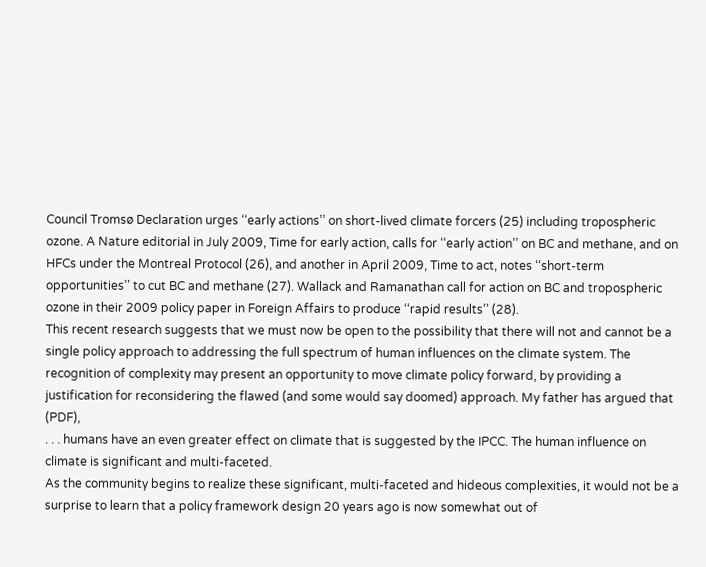Council Tromsø Declaration urges ‘‘early actions’’ on short-lived climate forcers (25) including tropospheric ozone. A Nature editorial in July 2009, Time for early action, calls for ‘‘early action’’ on BC and methane, and on HFCs under the Montreal Protocol (26), and another in April 2009, Time to act, notes ‘‘short-term opportunities’’ to cut BC and methane (27). Wallack and Ramanathan call for action on BC and tropospheric ozone in their 2009 policy paper in Foreign Affairs to produce ‘‘rapid results’’ (28).
This recent research suggests that we must now be open to the possibility that there will not and cannot be a single policy approach to addressing the full spectrum of human influences on the climate system. The recognition of complexity may present an opportunity to move climate policy forward, by providing a justification for reconsidering the flawed (and some would say doomed) approach. My father has argued that (PDF),
. . . humans have an even greater effect on climate that is suggested by the IPCC. The human influence on climate is significant and multi-faceted.
As the community begins to realize these significant, multi-faceted and hideous complexities, it would not be a surprise to learn that a policy framework design 20 years ago is now somewhat out of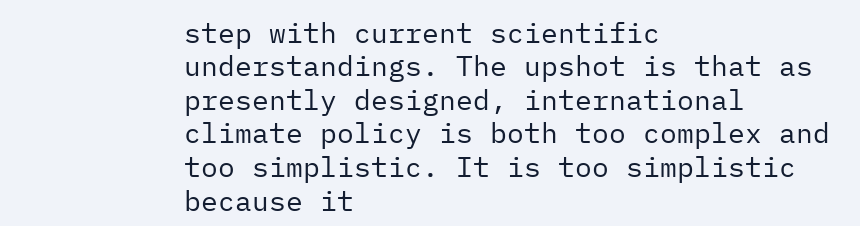step with current scientific understandings. The upshot is that as presently designed, international climate policy is both too complex and too simplistic. It is too simplistic because it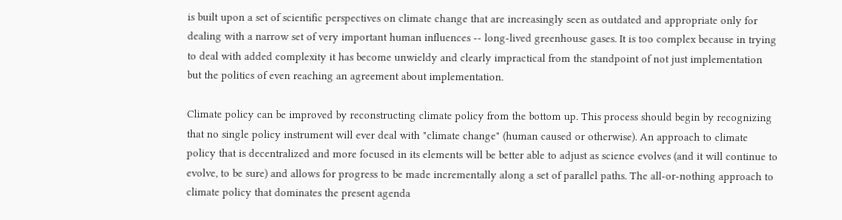is built upon a set of scientific perspectives on climate change that are increasingly seen as outdated and appropriate only for dealing with a narrow set of very important human influences -- long-lived greenhouse gases. It is too complex because in trying to deal with added complexity it has become unwieldy and clearly impractical from the standpoint of not just implementation but the politics of even reaching an agreement about implementation.

Climate policy can be improved by reconstructing climate policy from the bottom up. This process should begin by recognizing that no single policy instrument will ever deal with "climate change" (human caused or otherwise). An approach to climate policy that is decentralized and more focused in its elements will be better able to adjust as science evolves (and it will continue to evolve, to be sure) and allows for progress to be made incrementally along a set of parallel paths. The all-or-nothing approach to climate policy that dominates the present agenda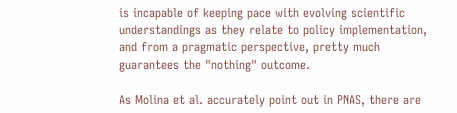is incapable of keeping pace with evolving scientific understandings as they relate to policy implementation, and from a pragmatic perspective, pretty much guarantees the "nothing" outcome.

As Molina et al. accurately point out in PNAS, there are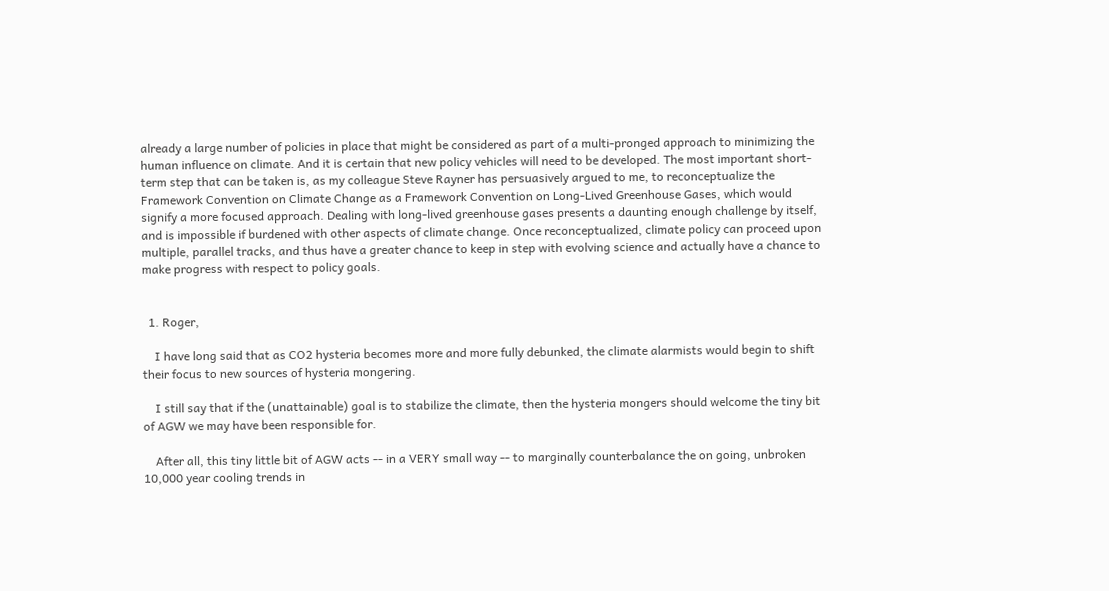already a large number of policies in place that might be considered as part of a multi-pronged approach to minimizing the human influence on climate. And it is certain that new policy vehicles will need to be developed. The most important short-term step that can be taken is, as my colleague Steve Rayner has persuasively argued to me, to reconceptualize the Framework Convention on Climate Change as a Framework Convention on Long-Lived Greenhouse Gases, which would signify a more focused approach. Dealing with long-lived greenhouse gases presents a daunting enough challenge by itself, and is impossible if burdened with other aspects of climate change. Once reconceptualized, climate policy can proceed upon multiple, parallel tracks, and thus have a greater chance to keep in step with evolving science and actually have a chance to make progress with respect to policy goals.


  1. Roger,

    I have long said that as CO2 hysteria becomes more and more fully debunked, the climate alarmists would begin to shift their focus to new sources of hysteria mongering.

    I still say that if the (unattainable) goal is to stabilize the climate, then the hysteria mongers should welcome the tiny bit of AGW we may have been responsible for.

    After all, this tiny little bit of AGW acts -- in a VERY small way -- to marginally counterbalance the on going, unbroken 10,000 year cooling trends in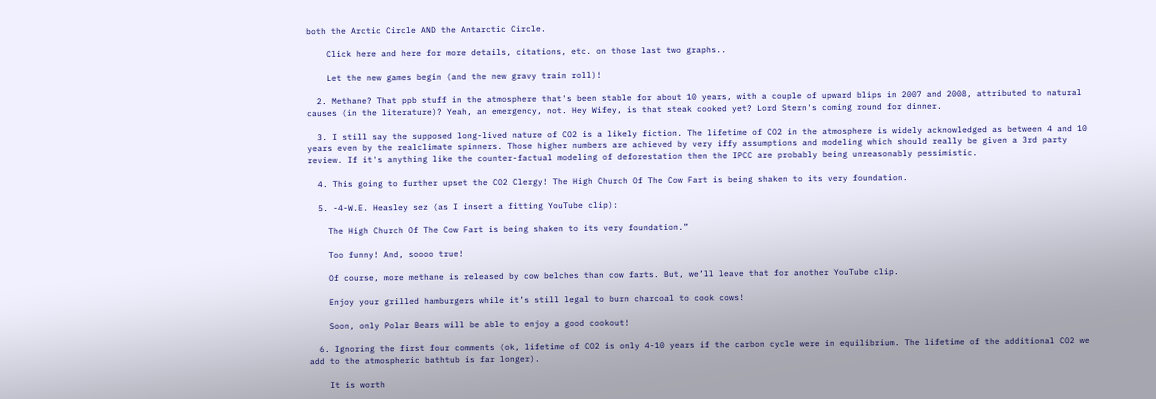both the Arctic Circle AND the Antarctic Circle.

    Click here and here for more details, citations, etc. on those last two graphs..

    Let the new games begin (and the new gravy train roll)!

  2. Methane? That ppb stuff in the atmosphere that's been stable for about 10 years, with a couple of upward blips in 2007 and 2008, attributed to natural causes (in the literature)? Yeah, an emergency, not. Hey Wifey, is that steak cooked yet? Lord Stern's coming round for dinner.

  3. I still say the supposed long-lived nature of CO2 is a likely fiction. The lifetime of CO2 in the atmosphere is widely acknowledged as between 4 and 10 years even by the realclimate spinners. Those higher numbers are achieved by very iffy assumptions and modeling which should really be given a 3rd party review. If it's anything like the counter-factual modeling of deforestation then the IPCC are probably being unreasonably pessimistic.

  4. This going to further upset the CO2 Clergy! The High Church Of The Cow Fart is being shaken to its very foundation.

  5. -4-W.E. Heasley sez (as I insert a fitting YouTube clip):

    The High Church Of The Cow Fart is being shaken to its very foundation.”

    Too funny! And, soooo true!

    Of course, more methane is released by cow belches than cow farts. But, we’ll leave that for another YouTube clip.

    Enjoy your grilled hamburgers while it’s still legal to burn charcoal to cook cows!

    Soon, only Polar Bears will be able to enjoy a good cookout!

  6. Ignoring the first four comments (ok, lifetime of CO2 is only 4-10 years if the carbon cycle were in equilibrium. The lifetime of the additional CO2 we add to the atmospheric bathtub is far longer).

    It is worth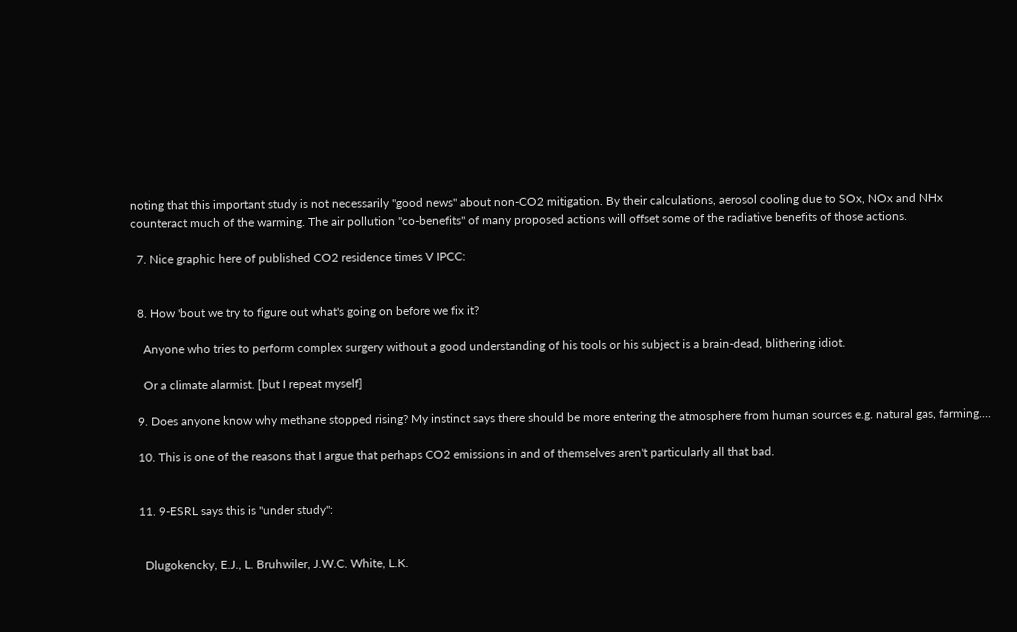noting that this important study is not necessarily "good news" about non-CO2 mitigation. By their calculations, aerosol cooling due to SOx, NOx and NHx counteract much of the warming. The air pollution "co-benefits" of many proposed actions will offset some of the radiative benefits of those actions.

  7. Nice graphic here of published CO2 residence times V IPCC:


  8. How 'bout we try to figure out what's going on before we fix it?

    Anyone who tries to perform complex surgery without a good understanding of his tools or his subject is a brain-dead, blithering idiot.

    Or a climate alarmist. [but I repeat myself]

  9. Does anyone know why methane stopped rising? My instinct says there should be more entering the atmosphere from human sources e.g. natural gas, farming....

  10. This is one of the reasons that I argue that perhaps CO2 emissions in and of themselves aren't particularly all that bad.


  11. 9-ESRL says this is "under study":


    Dlugokencky, E.J., L. Bruhwiler, J.W.C. White, L.K.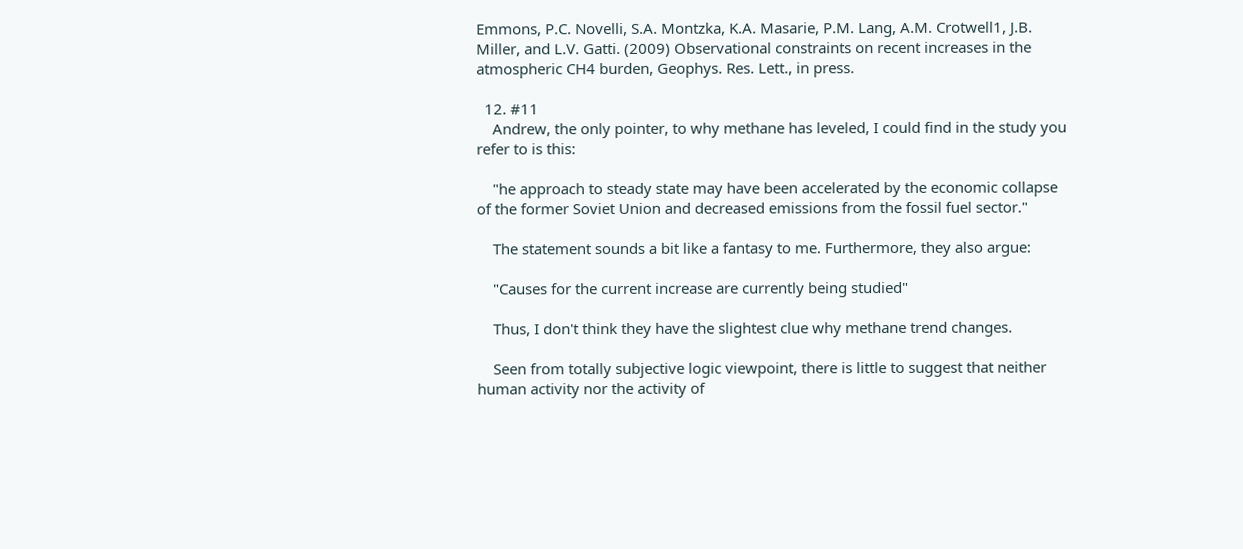Emmons, P.C. Novelli, S.A. Montzka, K.A. Masarie, P.M. Lang, A.M. Crotwell1, J.B. Miller, and L.V. Gatti. (2009) Observational constraints on recent increases in the atmospheric CH4 burden, Geophys. Res. Lett., in press.

  12. #11
    Andrew, the only pointer, to why methane has leveled, I could find in the study you refer to is this:

    "he approach to steady state may have been accelerated by the economic collapse of the former Soviet Union and decreased emissions from the fossil fuel sector."

    The statement sounds a bit like a fantasy to me. Furthermore, they also argue:

    "Causes for the current increase are currently being studied"

    Thus, I don't think they have the slightest clue why methane trend changes.

    Seen from totally subjective logic viewpoint, there is little to suggest that neither human activity nor the activity of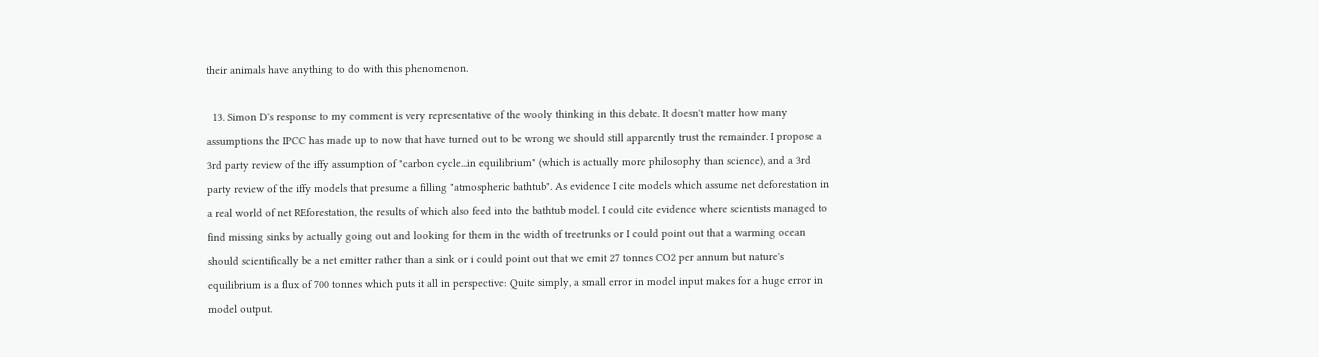their animals have anything to do with this phenomenon.

  13. Simon D's response to my comment is very representative of the wooly thinking in this debate. It doesn't matter how many assumptions the IPCC has made up to now that have turned out to be wrong we should still apparently trust the remainder. I propose a 3rd party review of the iffy assumption of "carbon cycle...in equilibrium" (which is actually more philosophy than science), and a 3rd party review of the iffy models that presume a filling "atmospheric bathtub". As evidence I cite models which assume net deforestation in a real world of net REforestation, the results of which also feed into the bathtub model. I could cite evidence where scientists managed to find missing sinks by actually going out and looking for them in the width of treetrunks or I could point out that a warming ocean should scientifically be a net emitter rather than a sink or i could point out that we emit 27 tonnes CO2 per annum but nature's equilibrium is a flux of 700 tonnes which puts it all in perspective: Quite simply, a small error in model input makes for a huge error in model output.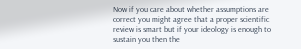Now if you care about whether assumptions are correct you might agree that a proper scientific review is smart but if your ideology is enough to sustain you then the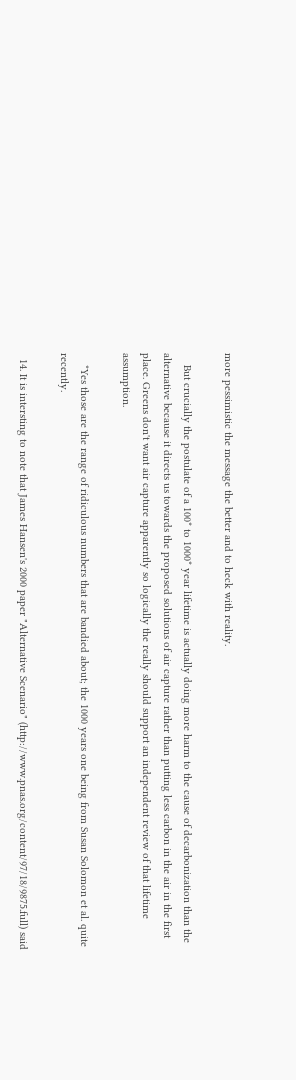more pessimistic the message the better and to heck with reality.

    But crucially the postulate of a 100* to 1000* year lifetime is actually doing more harm to the cause of decarbonization than the alternative because it directs us towards the proposed solutions of air capture rather than putting less carbon in the air in the first place. Greens don't want air capture apparently so logically the really should support an independent review of that lifetime assumption.

    *Yes those are the range of ridiculous numbers that are bandied about; the 1000 years one being from Susan Solomon et al. quite recently.

  14. It is intersting to note that James Hansen's 2000 paper "Alternative Scenario" (http://www.pnas.org/content/97/18/9875.full) said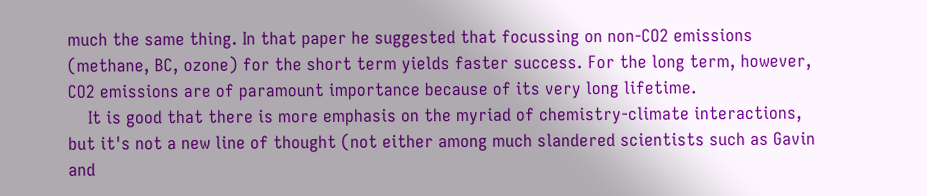much the same thing. In that paper he suggested that focussing on non-CO2 emissions (methane, BC, ozone) for the short term yields faster success. For the long term, however, CO2 emissions are of paramount importance because of its very long lifetime.
    It is good that there is more emphasis on the myriad of chemistry-climate interactions, but it's not a new line of thought (not either among much slandered scientists such as Gavin and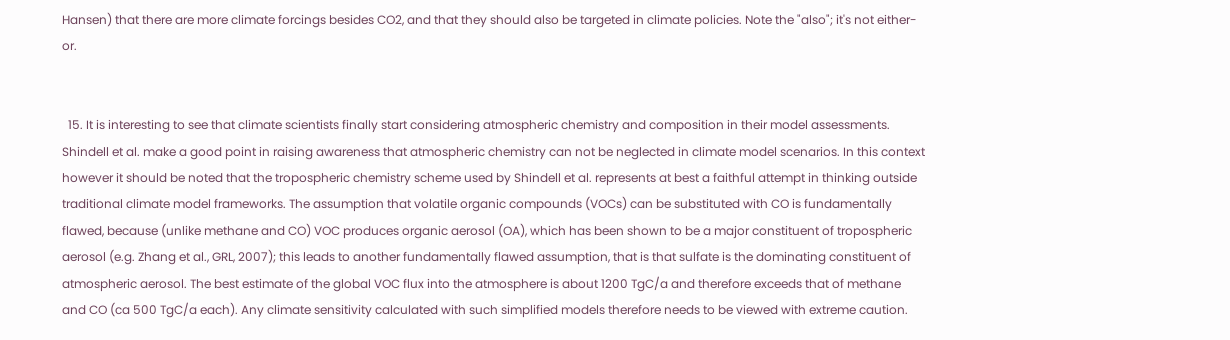Hansen) that there are more climate forcings besides CO2, and that they should also be targeted in climate policies. Note the "also"; it's not either-or.


  15. It is interesting to see that climate scientists finally start considering atmospheric chemistry and composition in their model assessments. Shindell et al. make a good point in raising awareness that atmospheric chemistry can not be neglected in climate model scenarios. In this context however it should be noted that the tropospheric chemistry scheme used by Shindell et al. represents at best a faithful attempt in thinking outside traditional climate model frameworks. The assumption that volatile organic compounds (VOCs) can be substituted with CO is fundamentally flawed, because (unlike methane and CO) VOC produces organic aerosol (OA), which has been shown to be a major constituent of tropospheric aerosol (e.g. Zhang et al., GRL, 2007); this leads to another fundamentally flawed assumption, that is that sulfate is the dominating constituent of atmospheric aerosol. The best estimate of the global VOC flux into the atmosphere is about 1200 TgC/a and therefore exceeds that of methane and CO (ca 500 TgC/a each). Any climate sensitivity calculated with such simplified models therefore needs to be viewed with extreme caution.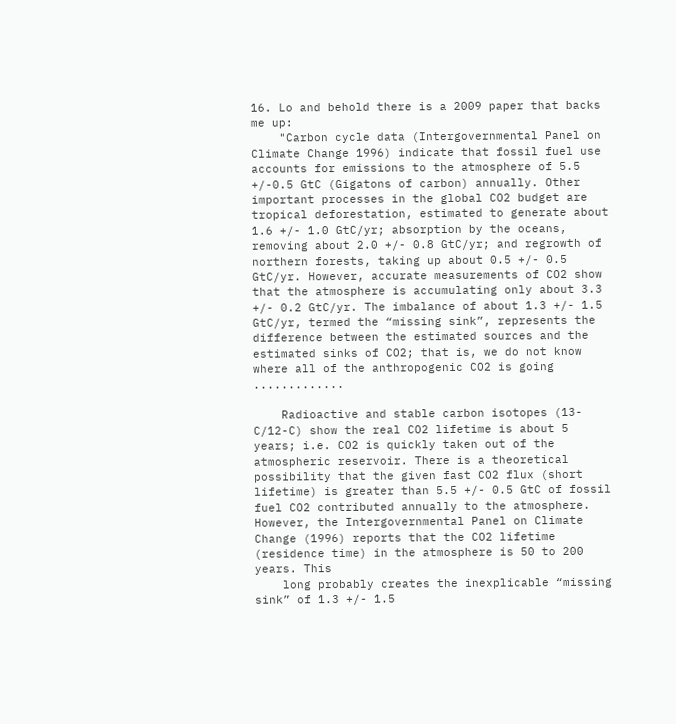16. Lo and behold there is a 2009 paper that backs me up:
    "Carbon cycle data (Intergovernmental Panel on Climate Change 1996) indicate that fossil fuel use accounts for emissions to the atmosphere of 5.5 +/-0.5 GtC (Gigatons of carbon) annually. Other important processes in the global CO2 budget are tropical deforestation, estimated to generate about 1.6 +/- 1.0 GtC/yr; absorption by the oceans, removing about 2.0 +/- 0.8 GtC/yr; and regrowth of northern forests, taking up about 0.5 +/- 0.5 GtC/yr. However, accurate measurements of CO2 show that the atmosphere is accumulating only about 3.3 +/- 0.2 GtC/yr. The imbalance of about 1.3 +/- 1.5 GtC/yr, termed the “missing sink”, represents the difference between the estimated sources and the estimated sinks of CO2; that is, we do not know where all of the anthropogenic CO2 is going .............

    Radioactive and stable carbon isotopes (13-C/12-C) show the real CO2 lifetime is about 5 years; i.e. CO2 is quickly taken out of the atmospheric reservoir. There is a theoretical possibility that the given fast CO2 flux (short lifetime) is greater than 5.5 +/- 0.5 GtC of fossil fuel CO2 contributed annually to the atmosphere. However, the Intergovernmental Panel on Climate Change (1996) reports that the CO2 lifetime (residence time) in the atmosphere is 50 to 200 years. This
    long probably creates the inexplicable “missing sink” of 1.3 +/- 1.5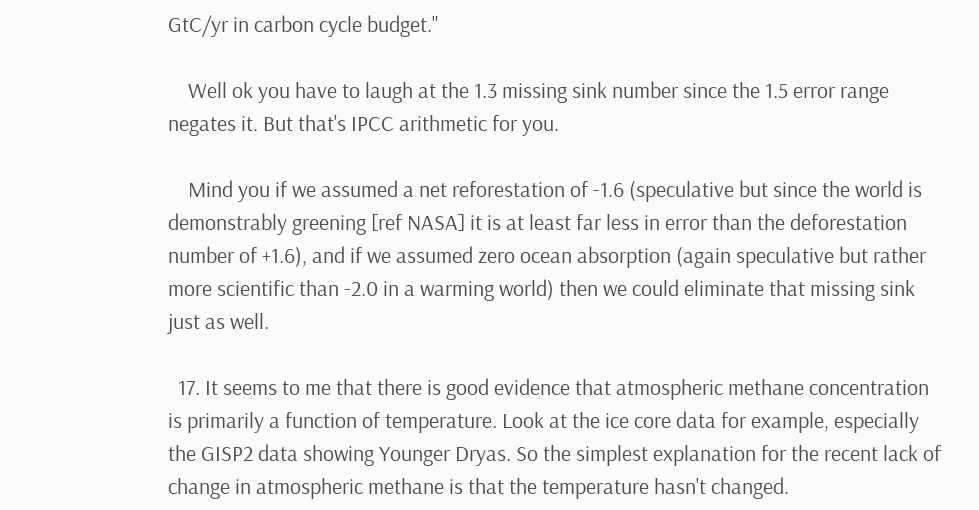GtC/yr in carbon cycle budget."

    Well ok you have to laugh at the 1.3 missing sink number since the 1.5 error range negates it. But that's IPCC arithmetic for you.

    Mind you if we assumed a net reforestation of -1.6 (speculative but since the world is demonstrably greening [ref NASA] it is at least far less in error than the deforestation number of +1.6), and if we assumed zero ocean absorption (again speculative but rather more scientific than -2.0 in a warming world) then we could eliminate that missing sink just as well.

  17. It seems to me that there is good evidence that atmospheric methane concentration is primarily a function of temperature. Look at the ice core data for example, especially the GISP2 data showing Younger Dryas. So the simplest explanation for the recent lack of change in atmospheric methane is that the temperature hasn't changed.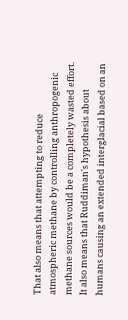That also means that attempting to reduce atmospheric methane by controlling anthropogenic methane sources would be a completely wasted effort. It also means that Ruddiman's hypothesis about humans causing an extended interglacial based on an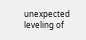unexpected leveling of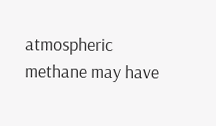atmospheric methane may have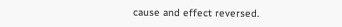cause and effect reversed.